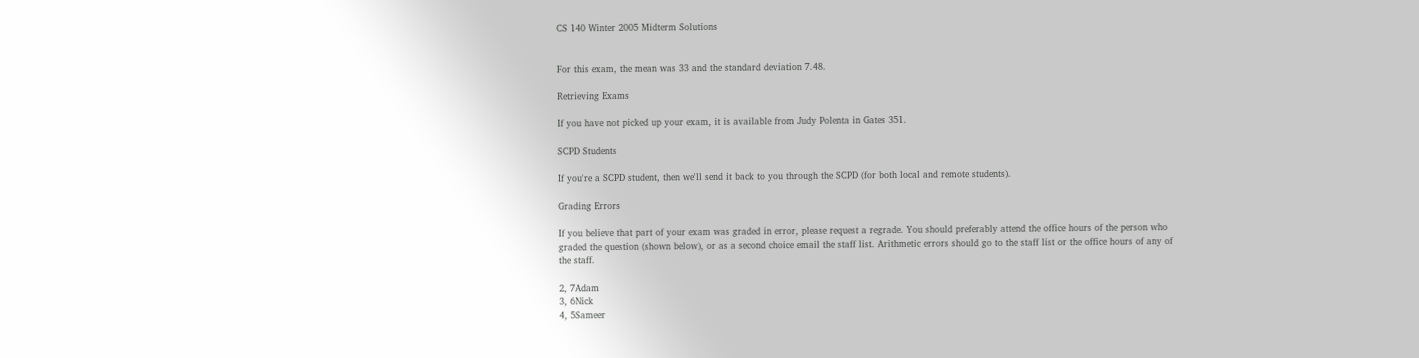CS 140 Winter 2005 Midterm Solutions


For this exam, the mean was 33 and the standard deviation 7.48.

Retrieving Exams

If you have not picked up your exam, it is available from Judy Polenta in Gates 351.

SCPD Students

If you're a SCPD student, then we'll send it back to you through the SCPD (for both local and remote students).

Grading Errors

If you believe that part of your exam was graded in error, please request a regrade. You should preferably attend the office hours of the person who graded the question (shown below), or as a second choice email the staff list. Arithmetic errors should go to the staff list or the office hours of any of the staff.

2, 7Adam
3, 6Nick
4, 5Sameer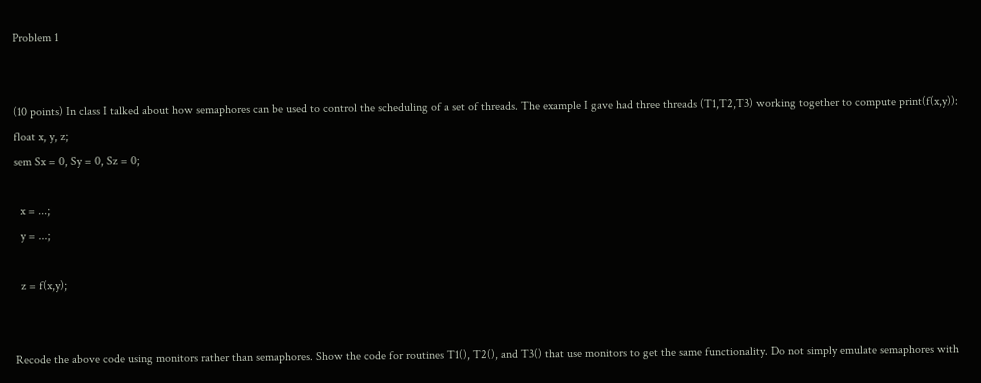Problem 1


(10 points) In class I talked about how semaphores can be used to control the scheduling of a set of threads. The example I gave had three threads (T1,T2,T3) working together to compute print(f(x,y)):
float x, y, z;
sem Sx = 0, Sy = 0, Sz = 0;

  x = ...;
  y = ...;

  z = f(x,y);


Recode the above code using monitors rather than semaphores. Show the code for routines T1(), T2(), and T3() that use monitors to get the same functionality. Do not simply emulate semaphores with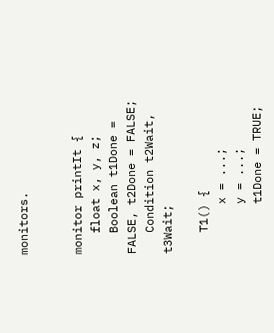monitors.


monitor printIt {
   float x, y, z;
   Boolean t1Done = FALSE, t2Done = FALSE;
   Condition t2Wait, t3Wait;

   T1() {
       x = ...;
       y = ...;
       t1Done = TRUE;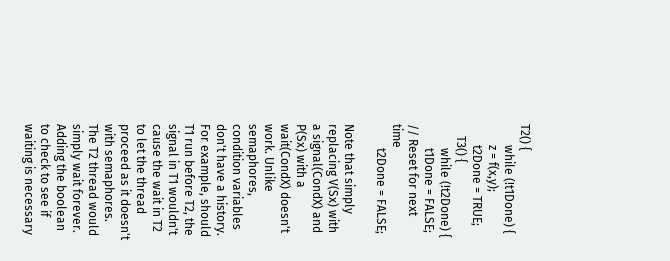T2() {
       while (!t1Done) {
       z = f(x,y);
       t2Done = TRUE;
    T3() {
        while (!t2Done) {
        t1Done = FALSE; // Reset for next time
        t2Done = FALSE;

Note that simply replacing V(Sx) with a signal(CondX) and P(Sx) with a wait(CondX) doesn't work. Unlike semaphores, condition variables don't have a history. For example, should T1 run before T2, the signal in T1 wouldn't cause the wait in T2 to let the thread proceed as it doesn't with semaphores. The T2 thread would simply wait forever. Adding the boolean to check to see if waiting is necessary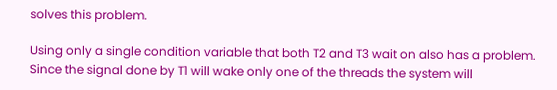solves this problem.

Using only a single condition variable that both T2 and T3 wait on also has a problem. Since the signal done by T1 will wake only one of the threads the system will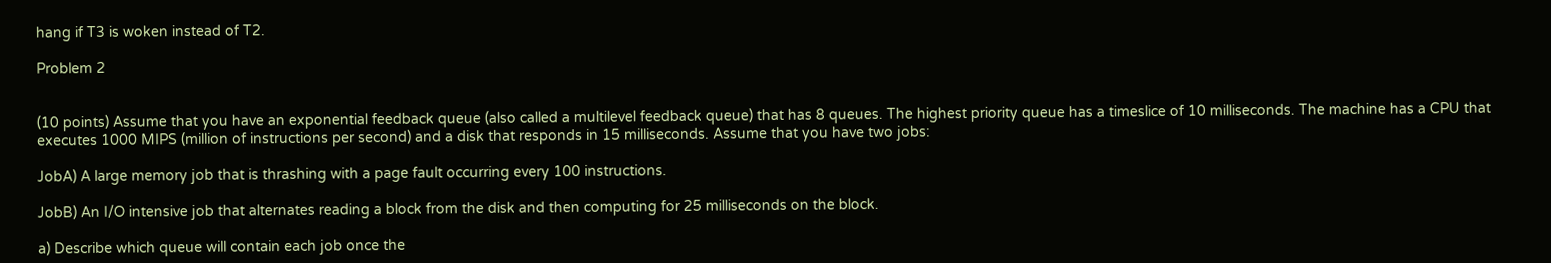hang if T3 is woken instead of T2.

Problem 2


(10 points) Assume that you have an exponential feedback queue (also called a multilevel feedback queue) that has 8 queues. The highest priority queue has a timeslice of 10 milliseconds. The machine has a CPU that executes 1000 MIPS (million of instructions per second) and a disk that responds in 15 milliseconds. Assume that you have two jobs:

JobA) A large memory job that is thrashing with a page fault occurring every 100 instructions.

JobB) An I/O intensive job that alternates reading a block from the disk and then computing for 25 milliseconds on the block.

a) Describe which queue will contain each job once the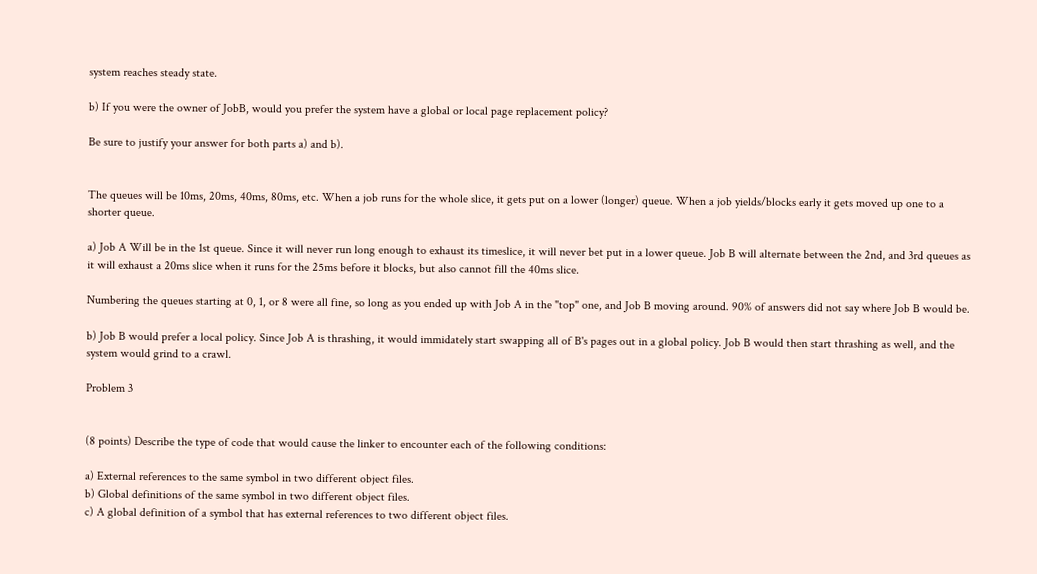system reaches steady state.

b) If you were the owner of JobB, would you prefer the system have a global or local page replacement policy?

Be sure to justify your answer for both parts a) and b).


The queues will be 10ms, 20ms, 40ms, 80ms, etc. When a job runs for the whole slice, it gets put on a lower (longer) queue. When a job yields/blocks early it gets moved up one to a shorter queue.

a) Job A Will be in the 1st queue. Since it will never run long enough to exhaust its timeslice, it will never bet put in a lower queue. Job B will alternate between the 2nd, and 3rd queues as it will exhaust a 20ms slice when it runs for the 25ms before it blocks, but also cannot fill the 40ms slice.

Numbering the queues starting at 0, 1, or 8 were all fine, so long as you ended up with Job A in the "top" one, and Job B moving around. 90% of answers did not say where Job B would be.

b) Job B would prefer a local policy. Since Job A is thrashing, it would immidately start swapping all of B's pages out in a global policy. Job B would then start thrashing as well, and the system would grind to a crawl.

Problem 3


(8 points) Describe the type of code that would cause the linker to encounter each of the following conditions:

a) External references to the same symbol in two different object files.
b) Global definitions of the same symbol in two different object files.
c) A global definition of a symbol that has external references to two different object files.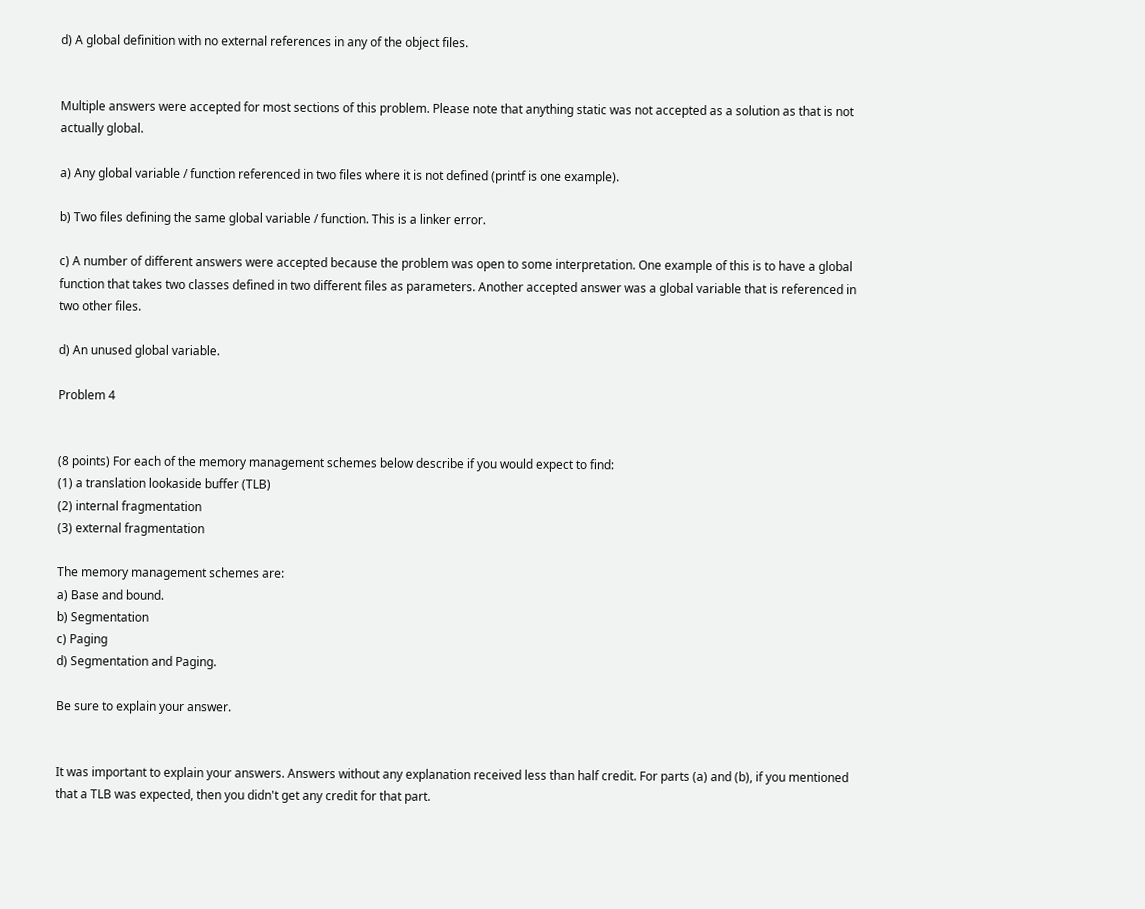d) A global definition with no external references in any of the object files.


Multiple answers were accepted for most sections of this problem. Please note that anything static was not accepted as a solution as that is not actually global.

a) Any global variable / function referenced in two files where it is not defined (printf is one example).

b) Two files defining the same global variable / function. This is a linker error.

c) A number of different answers were accepted because the problem was open to some interpretation. One example of this is to have a global function that takes two classes defined in two different files as parameters. Another accepted answer was a global variable that is referenced in two other files.

d) An unused global variable.

Problem 4


(8 points) For each of the memory management schemes below describe if you would expect to find:
(1) a translation lookaside buffer (TLB)
(2) internal fragmentation
(3) external fragmentation

The memory management schemes are:
a) Base and bound.
b) Segmentation
c) Paging
d) Segmentation and Paging.

Be sure to explain your answer.


It was important to explain your answers. Answers without any explanation received less than half credit. For parts (a) and (b), if you mentioned that a TLB was expected, then you didn't get any credit for that part.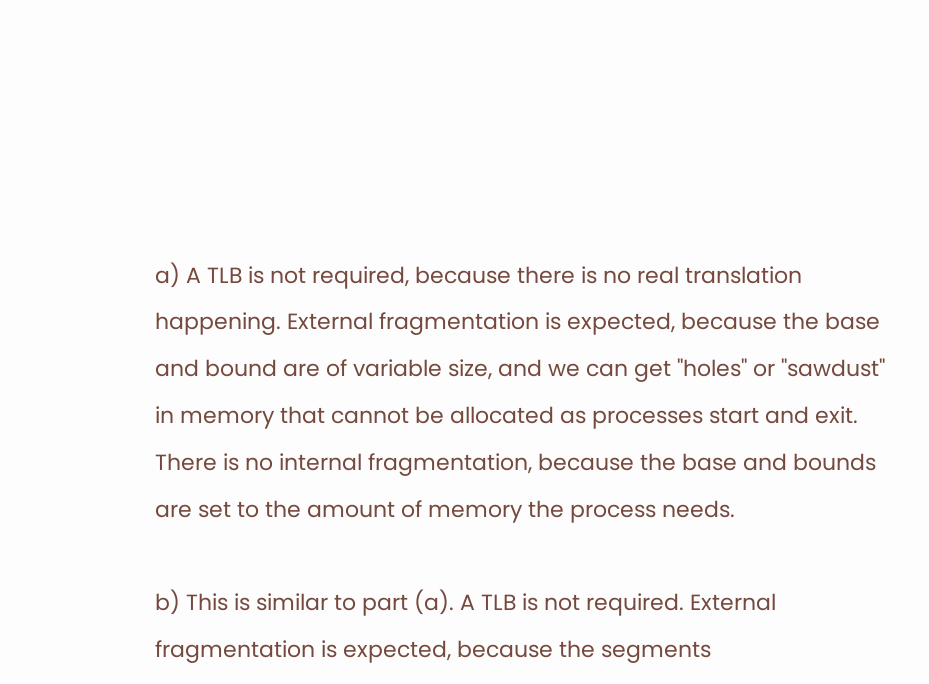a) A TLB is not required, because there is no real translation happening. External fragmentation is expected, because the base and bound are of variable size, and we can get "holes" or "sawdust" in memory that cannot be allocated as processes start and exit. There is no internal fragmentation, because the base and bounds are set to the amount of memory the process needs.

b) This is similar to part (a). A TLB is not required. External fragmentation is expected, because the segments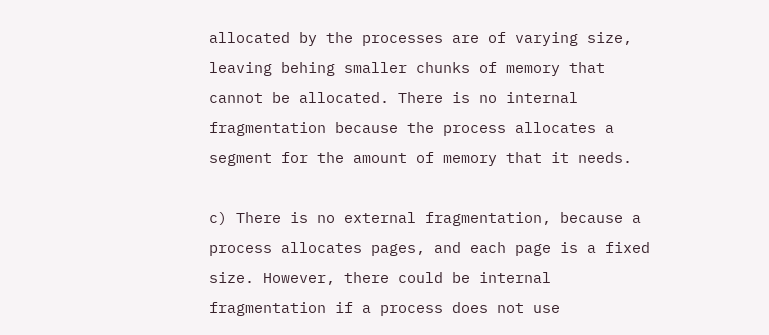allocated by the processes are of varying size, leaving behing smaller chunks of memory that cannot be allocated. There is no internal fragmentation because the process allocates a segment for the amount of memory that it needs.

c) There is no external fragmentation, because a process allocates pages, and each page is a fixed size. However, there could be internal fragmentation if a process does not use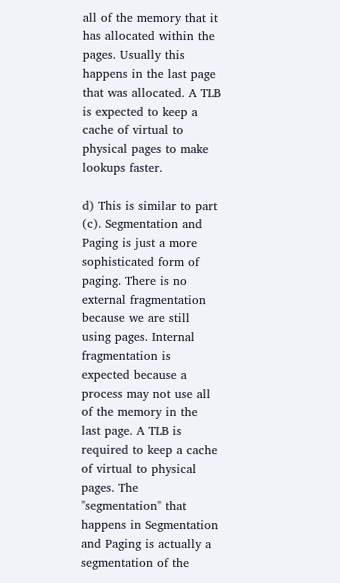all of the memory that it has allocated within the pages. Usually this happens in the last page that was allocated. A TLB is expected to keep a cache of virtual to physical pages to make lookups faster.

d) This is similar to part (c). Segmentation and Paging is just a more sophisticated form of paging. There is no external fragmentation because we are still using pages. Internal fragmentation is expected because a process may not use all of the memory in the last page. A TLB is required to keep a cache of virtual to physical pages. The "segmentation" that happens in Segmentation and Paging is actually a segmentation of the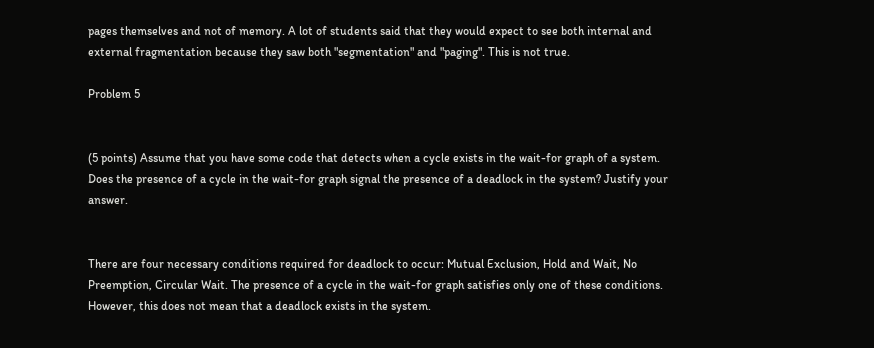pages themselves and not of memory. A lot of students said that they would expect to see both internal and external fragmentation because they saw both "segmentation" and "paging". This is not true.

Problem 5


(5 points) Assume that you have some code that detects when a cycle exists in the wait-for graph of a system. Does the presence of a cycle in the wait-for graph signal the presence of a deadlock in the system? Justify your answer.


There are four necessary conditions required for deadlock to occur: Mutual Exclusion, Hold and Wait, No Preemption, Circular Wait. The presence of a cycle in the wait-for graph satisfies only one of these conditions. However, this does not mean that a deadlock exists in the system.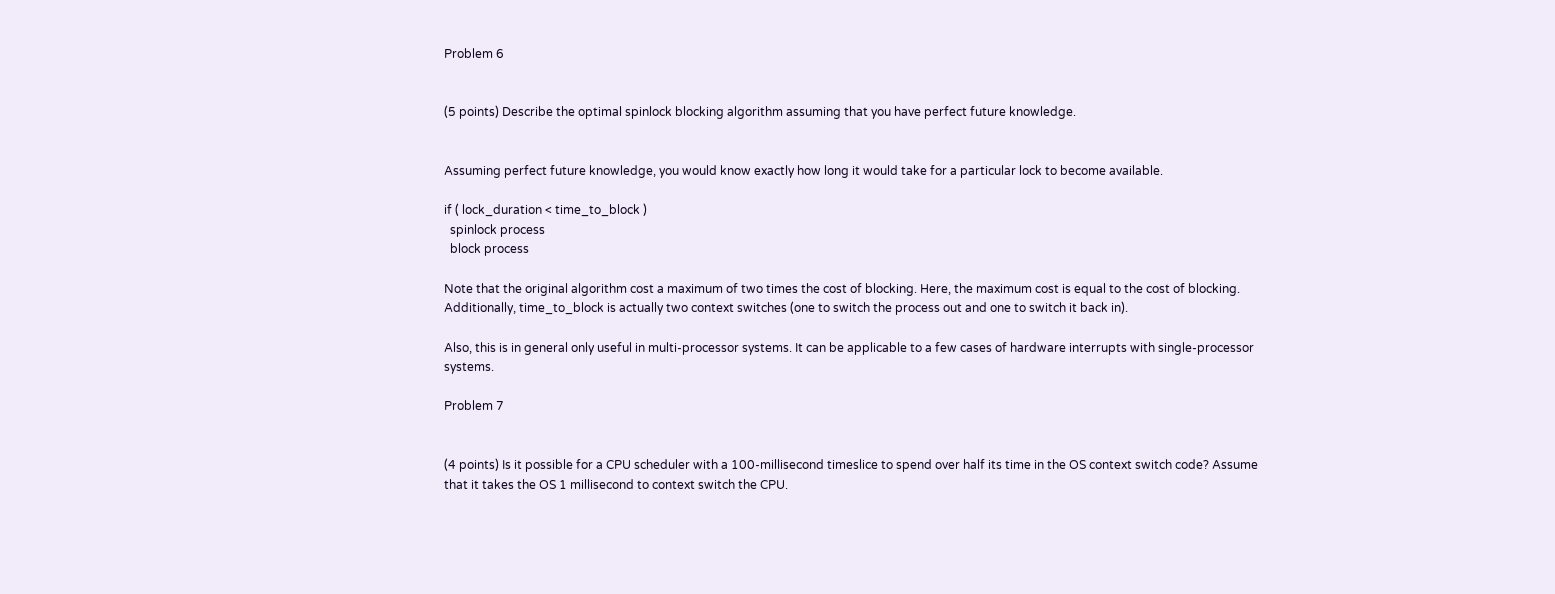Problem 6


(5 points) Describe the optimal spinlock blocking algorithm assuming that you have perfect future knowledge.


Assuming perfect future knowledge, you would know exactly how long it would take for a particular lock to become available.

if ( lock_duration < time_to_block )
  spinlock process
  block process

Note that the original algorithm cost a maximum of two times the cost of blocking. Here, the maximum cost is equal to the cost of blocking. Additionally, time_to_block is actually two context switches (one to switch the process out and one to switch it back in).

Also, this is in general only useful in multi-processor systems. It can be applicable to a few cases of hardware interrupts with single-processor systems.

Problem 7


(4 points) Is it possible for a CPU scheduler with a 100-millisecond timeslice to spend over half its time in the OS context switch code? Assume that it takes the OS 1 millisecond to context switch the CPU.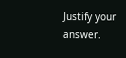Justify your answer.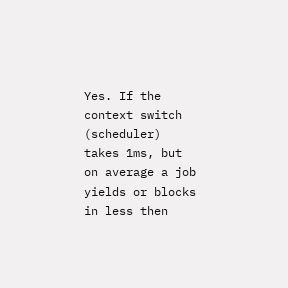Yes. If the context switch (scheduler) takes 1ms, but on average a job yields or blocks in less then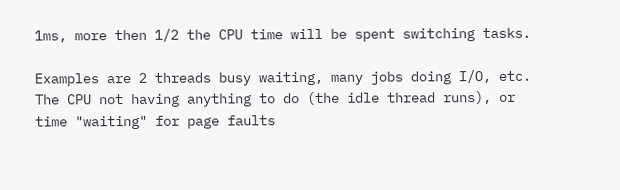1ms, more then 1/2 the CPU time will be spent switching tasks.

Examples are 2 threads busy waiting, many jobs doing I/O, etc. The CPU not having anything to do (the idle thread runs), or time "waiting" for page faults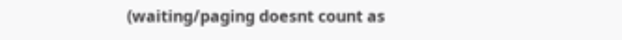(waiting/paging doesnt count as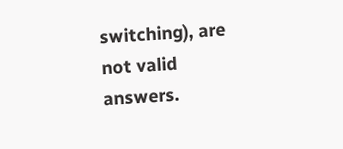switching), are not valid answers.